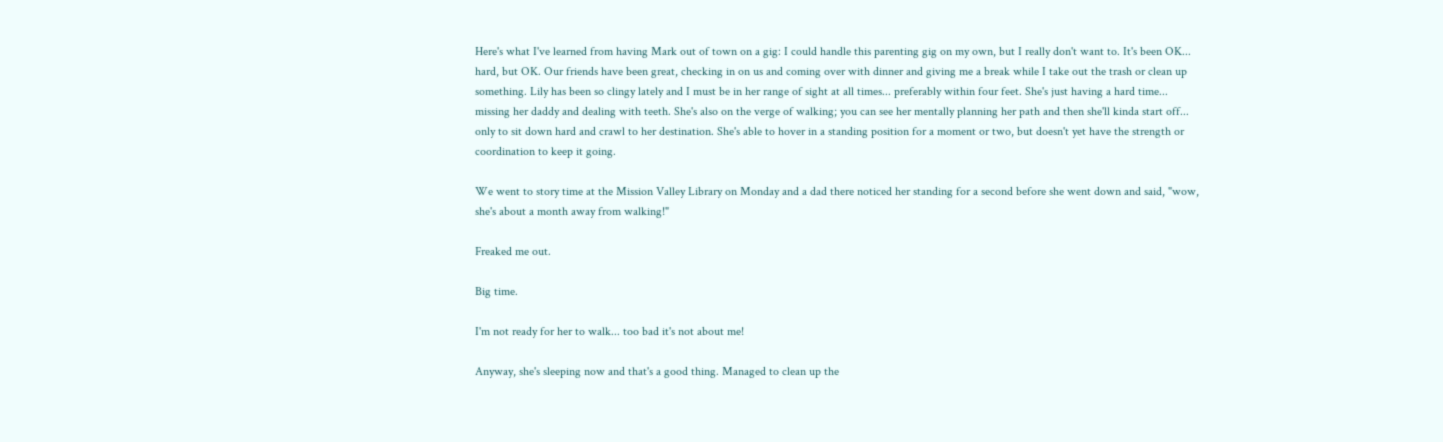Here's what I've learned from having Mark out of town on a gig: I could handle this parenting gig on my own, but I really don't want to. It's been OK... hard, but OK. Our friends have been great, checking in on us and coming over with dinner and giving me a break while I take out the trash or clean up something. Lily has been so clingy lately and I must be in her range of sight at all times... preferably within four feet. She's just having a hard time... missing her daddy and dealing with teeth. She's also on the verge of walking; you can see her mentally planning her path and then she'll kinda start off... only to sit down hard and crawl to her destination. She's able to hover in a standing position for a moment or two, but doesn't yet have the strength or coordination to keep it going.

We went to story time at the Mission Valley Library on Monday and a dad there noticed her standing for a second before she went down and said, "wow, she's about a month away from walking!"

Freaked me out.

Big time.

I'm not ready for her to walk... too bad it's not about me!

Anyway, she's sleeping now and that's a good thing. Managed to clean up the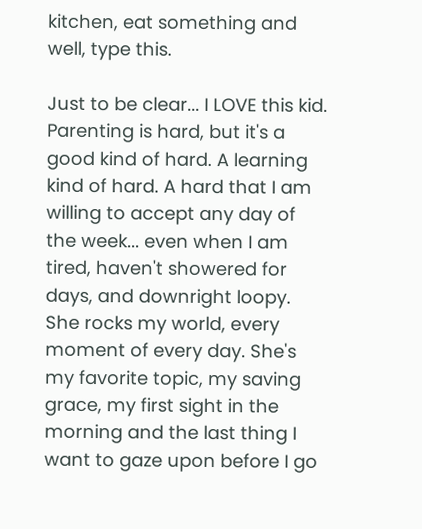kitchen, eat something and well, type this.

Just to be clear... I LOVE this kid. Parenting is hard, but it's a good kind of hard. A learning kind of hard. A hard that I am willing to accept any day of the week... even when I am tired, haven't showered for days, and downright loopy. She rocks my world, every moment of every day. She's my favorite topic, my saving grace, my first sight in the morning and the last thing I want to gaze upon before I go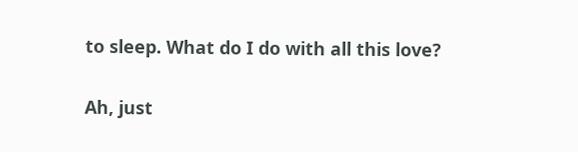to sleep. What do I do with all this love?

Ah, just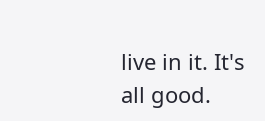live in it. It's all good.